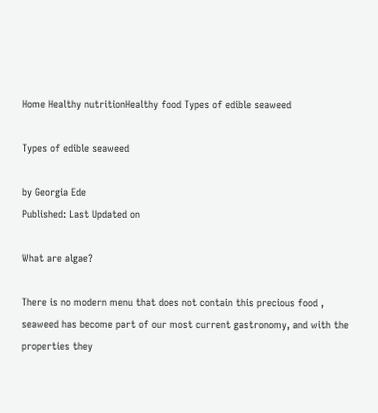Home Healthy nutritionHealthy food Types of edible seaweed

Types of edible seaweed

by Georgia Ede
Published: Last Updated on

What are algae?

There is no modern menu that does not contain this precious food , seaweed has become part of our most current gastronomy, and with the properties they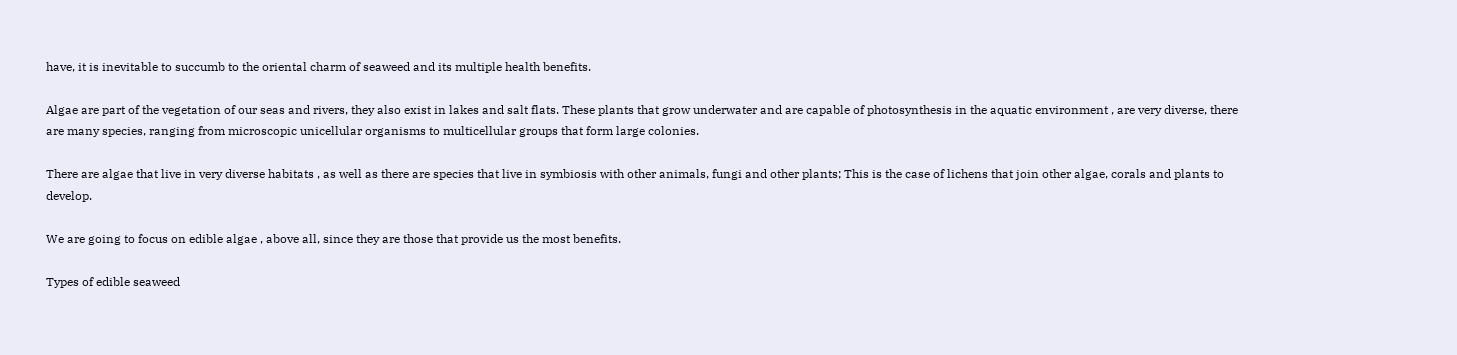have, it is inevitable to succumb to the oriental charm of seaweed and its multiple health benefits.

Algae are part of the vegetation of our seas and rivers, they also exist in lakes and salt flats. These plants that grow underwater and are capable of photosynthesis in the aquatic environment , are very diverse, there are many species, ranging from microscopic unicellular organisms to multicellular groups that form large colonies.

There are algae that live in very diverse habitats , as well as there are species that live in symbiosis with other animals, fungi and other plants; This is the case of lichens that join other algae, corals and plants to develop.

We are going to focus on edible algae , above all, since they are those that provide us the most benefits.

Types of edible seaweed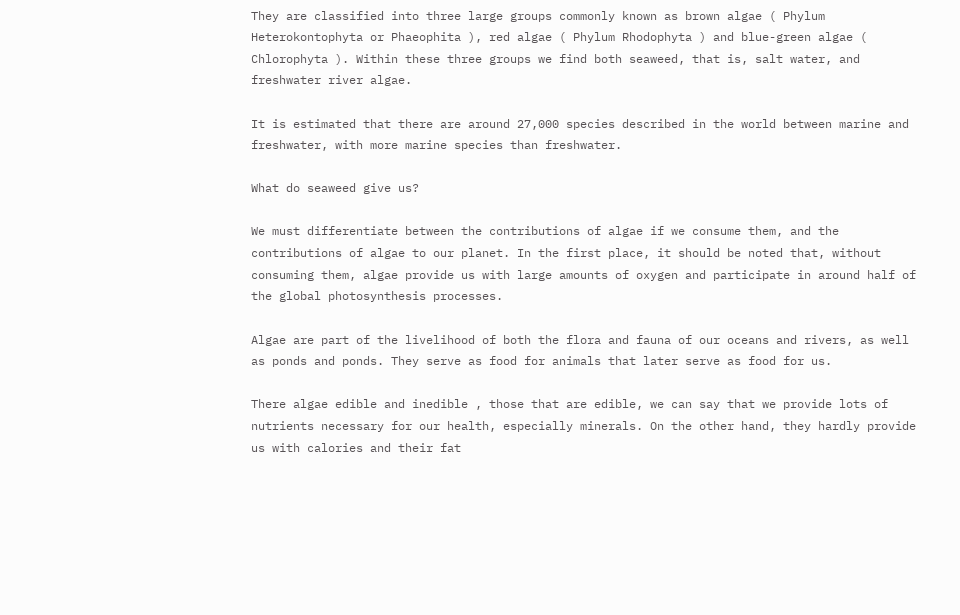They are classified into three large groups commonly known as brown algae ( Phylum Heterokontophyta or Phaeophita ), red algae ( Phylum Rhodophyta ) and blue-green algae ( Chlorophyta ). Within these three groups we find both seaweed, that is, salt water, and freshwater river algae.

It is estimated that there are around 27,000 species described in the world between marine and freshwater, with more marine species than freshwater.

What do seaweed give us?

We must differentiate between the contributions of algae if we consume them, and the contributions of algae to our planet. In the first place, it should be noted that, without consuming them, algae provide us with large amounts of oxygen and participate in around half of the global photosynthesis processes.

Algae are part of the livelihood of both the flora and fauna of our oceans and rivers, as well as ponds and ponds. They serve as food for animals that later serve as food for us.

There algae edible and inedible , those that are edible, we can say that we provide lots of nutrients necessary for our health, especially minerals. On the other hand, they hardly provide us with calories and their fat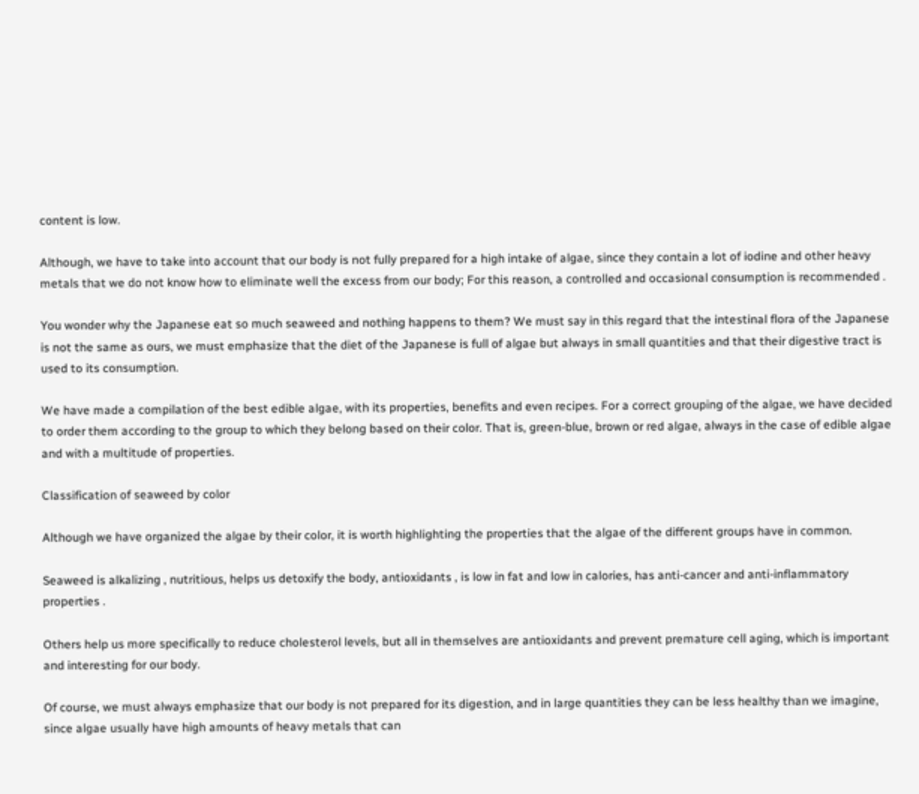content is low.

Although, we have to take into account that our body is not fully prepared for a high intake of algae, since they contain a lot of iodine and other heavy metals that we do not know how to eliminate well the excess from our body; For this reason, a controlled and occasional consumption is recommended .

You wonder why the Japanese eat so much seaweed and nothing happens to them? We must say in this regard that the intestinal flora of the Japanese is not the same as ours, we must emphasize that the diet of the Japanese is full of algae but always in small quantities and that their digestive tract is used to its consumption.

We have made a compilation of the best edible algae, with its properties, benefits and even recipes. For a correct grouping of the algae, we have decided to order them according to the group to which they belong based on their color. That is, green-blue, brown or red algae, always in the case of edible algae and with a multitude of properties.

Classification of seaweed by color

Although we have organized the algae by their color, it is worth highlighting the properties that the algae of the different groups have in common.

Seaweed is alkalizing , nutritious, helps us detoxify the body, antioxidants , is low in fat and low in calories, has anti-cancer and anti-inflammatory properties .

Others help us more specifically to reduce cholesterol levels, but all in themselves are antioxidants and prevent premature cell aging, which is important and interesting for our body.

Of course, we must always emphasize that our body is not prepared for its digestion, and in large quantities they can be less healthy than we imagine, since algae usually have high amounts of heavy metals that can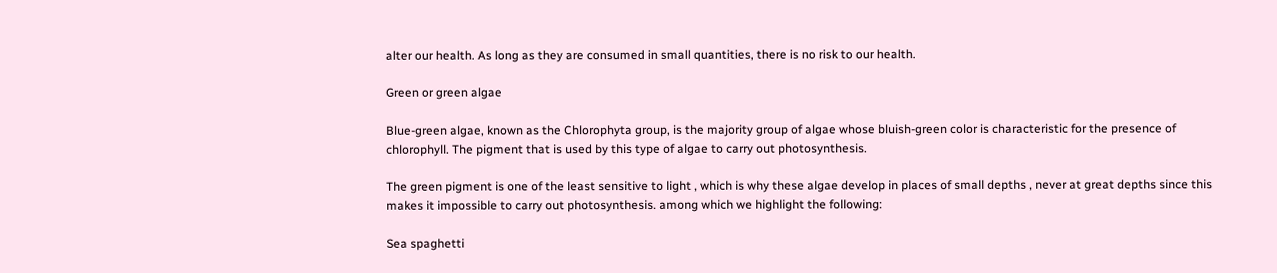alter our health. As long as they are consumed in small quantities, there is no risk to our health.

Green or green algae

Blue-green algae, known as the Chlorophyta group, is the majority group of algae whose bluish-green color is characteristic for the presence of chlorophyll. The pigment that is used by this type of algae to carry out photosynthesis.

The green pigment is one of the least sensitive to light , which is why these algae develop in places of small depths , never at great depths since this makes it impossible to carry out photosynthesis. among which we highlight the following:

Sea spaghetti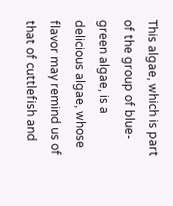This algae, which is part of the group of blue-green algae, is a delicious algae, whose flavor may remind us of that of cuttlefish and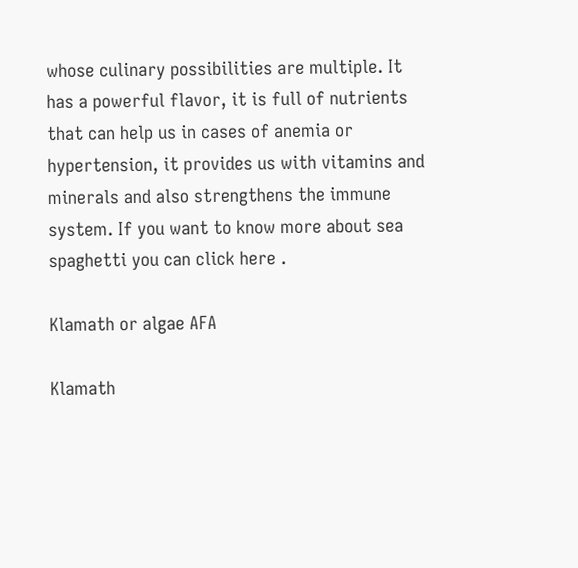whose culinary possibilities are multiple. It has a powerful flavor, it is full of nutrients that can help us in cases of anemia or hypertension, it provides us with vitamins and minerals and also strengthens the immune system. If you want to know more about sea spaghetti you can click here .

Klamath or algae AFA

Klamath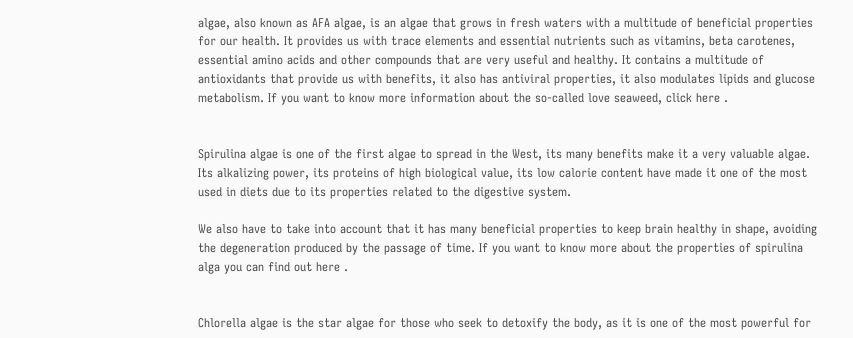algae, also known as AFA algae, is an algae that grows in fresh waters with a multitude of beneficial properties for our health. It provides us with trace elements and essential nutrients such as vitamins, beta carotenes, essential amino acids and other compounds that are very useful and healthy. It contains a multitude of antioxidants that provide us with benefits, it also has antiviral properties, it also modulates lipids and glucose metabolism. If you want to know more information about the so-called love seaweed, click here .


Spirulina algae is one of the first algae to spread in the West, its many benefits make it a very valuable algae. Its alkalizing power, its proteins of high biological value, its low calorie content have made it one of the most used in diets due to its properties related to the digestive system.

We also have to take into account that it has many beneficial properties to keep brain healthy in shape, avoiding the degeneration produced by the passage of time. If you want to know more about the properties of spirulina alga you can find out here .


Chlorella algae is the star algae for those who seek to detoxify the body, as it is one of the most powerful for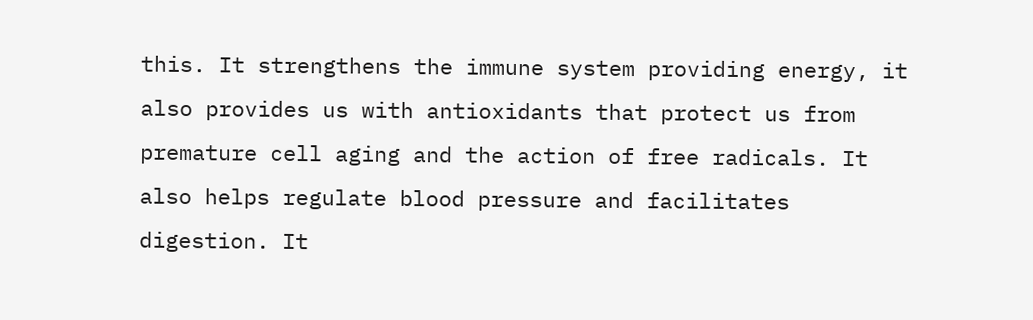this. It strengthens the immune system providing energy, it also provides us with antioxidants that protect us from premature cell aging and the action of free radicals. It also helps regulate blood pressure and facilitates digestion. It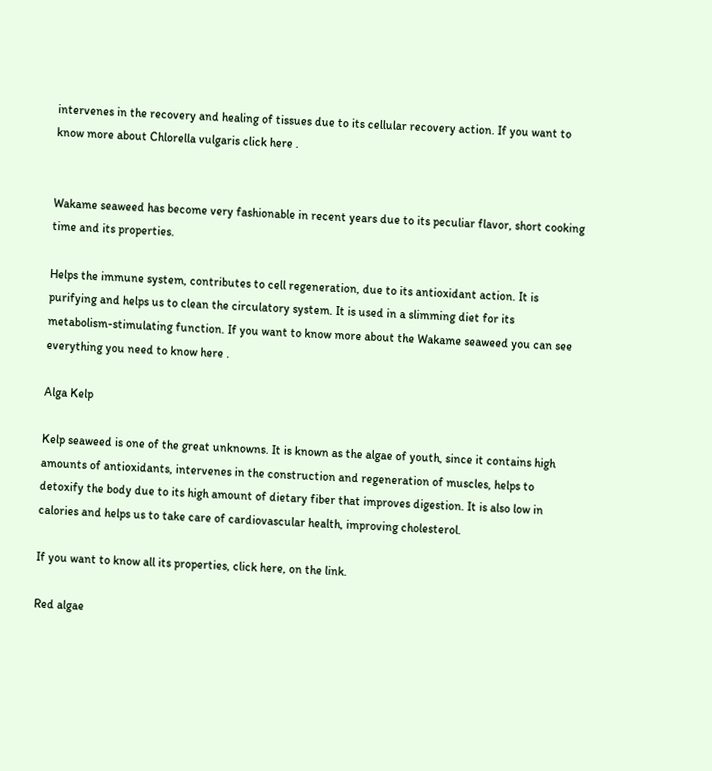intervenes in the recovery and healing of tissues due to its cellular recovery action. If you want to know more about Chlorella vulgaris click here .


Wakame seaweed has become very fashionable in recent years due to its peculiar flavor, short cooking time and its properties.

Helps the immune system, contributes to cell regeneration, due to its antioxidant action. It is purifying and helps us to clean the circulatory system. It is used in a slimming diet for its metabolism-stimulating function. If you want to know more about the Wakame seaweed you can see everything you need to know here .

Alga Kelp

Kelp seaweed is one of the great unknowns. It is known as the algae of youth, since it contains high amounts of antioxidants, intervenes in the construction and regeneration of muscles, helps to detoxify the body due to its high amount of dietary fiber that improves digestion. It is also low in calories and helps us to take care of cardiovascular health, improving cholesterol.

If you want to know all its properties, click here, on the link.

Red algae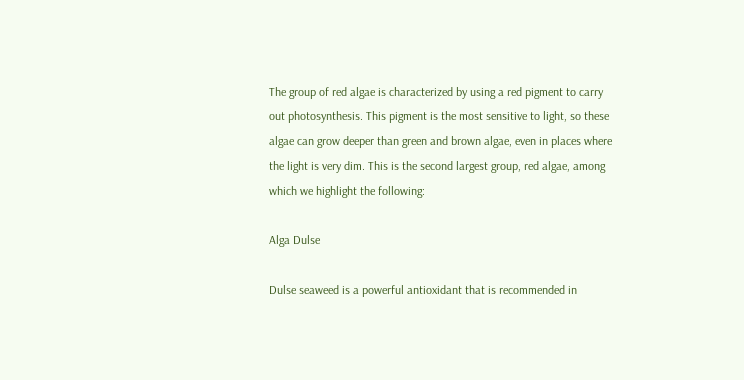The group of red algae is characterized by using a red pigment to carry out photosynthesis. This pigment is the most sensitive to light, so these algae can grow deeper than green and brown algae, even in places where the light is very dim. This is the second largest group, red algae, among which we highlight the following:

Alga Dulse

Dulse seaweed is a powerful antioxidant that is recommended in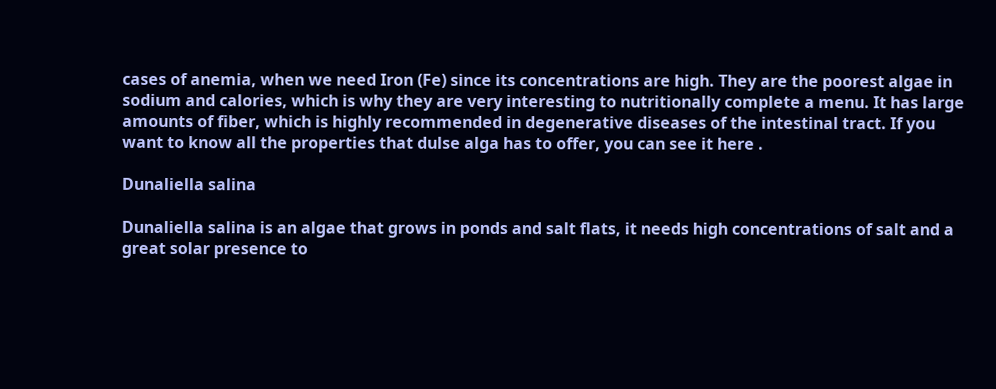cases of anemia, when we need Iron (Fe) since its concentrations are high. They are the poorest algae in sodium and calories, which is why they are very interesting to nutritionally complete a menu. It has large amounts of fiber, which is highly recommended in degenerative diseases of the intestinal tract. If you want to know all the properties that dulse alga has to offer, you can see it here .

Dunaliella salina

Dunaliella salina is an algae that grows in ponds and salt flats, it needs high concentrations of salt and a great solar presence to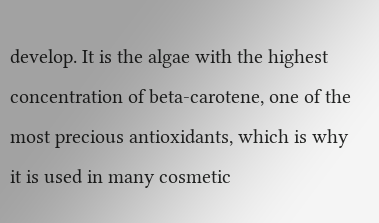develop. It is the algae with the highest concentration of beta-carotene, one of the most precious antioxidants, which is why it is used in many cosmetic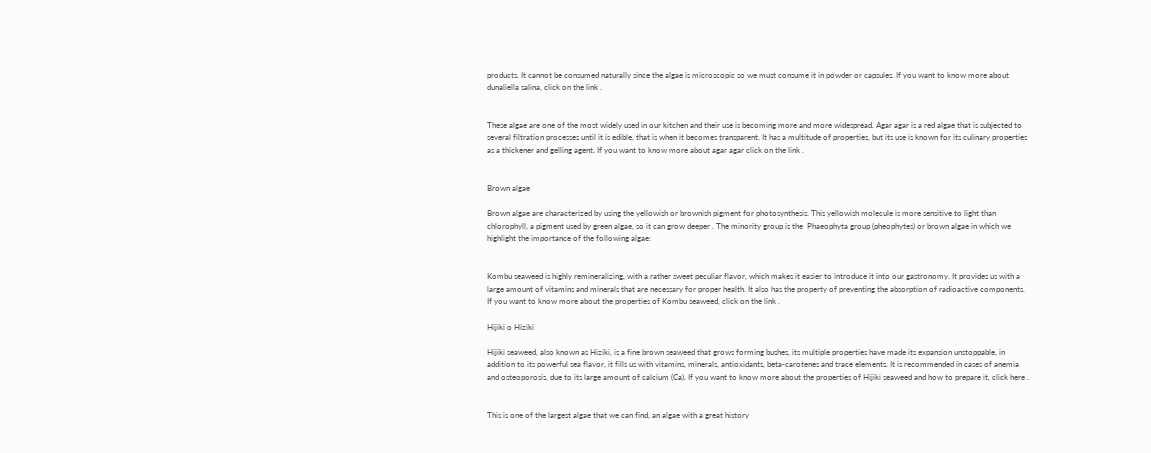products. It cannot be consumed naturally since the algae is microscopic so we must consume it in powder or capsules. If you want to know more about dunaliella salina, click on the link .


These algae are one of the most widely used in our kitchen and their use is becoming more and more widespread. Agar agar is a red algae that is subjected to several filtration processes until it is edible, that is when it becomes transparent. It has a multitude of properties, but its use is known for its culinary properties as a thickener and gelling agent. If you want to know more about agar agar click on the link .


Brown algae

Brown algae are characterized by using the yellowish or brownish pigment for photosynthesis. This yellowish molecule is more sensitive to light than chlorophyll, a pigment used by green algae, so it can grow deeper . The minority group is the  Phaeophyta group (pheophytes) or brown algae in which we highlight the importance of the following algae:


Kombu seaweed is highly remineralizing, with a rather sweet peculiar flavor, which makes it easier to introduce it into our gastronomy. It provides us with a large amount of vitamins and minerals that are necessary for proper health. It also has the property of preventing the absorption of radioactive components. If you want to know more about the properties of Kombu seaweed, click on the link .

Hijiki o Hiziki

Hijiki seaweed, also known as Hiziki, is a fine brown seaweed that grows forming bushes, its multiple properties have made its expansion unstoppable, in addition to its powerful sea flavor, it fills us with vitamins, minerals, antioxidants, beta-carotenes and trace elements. It is recommended in cases of anemia and osteoporosis, due to its large amount of calcium (Ca). If you want to know more about the properties of Hijiki seaweed and how to prepare it, click here .


This is one of the largest algae that we can find, an algae with a great history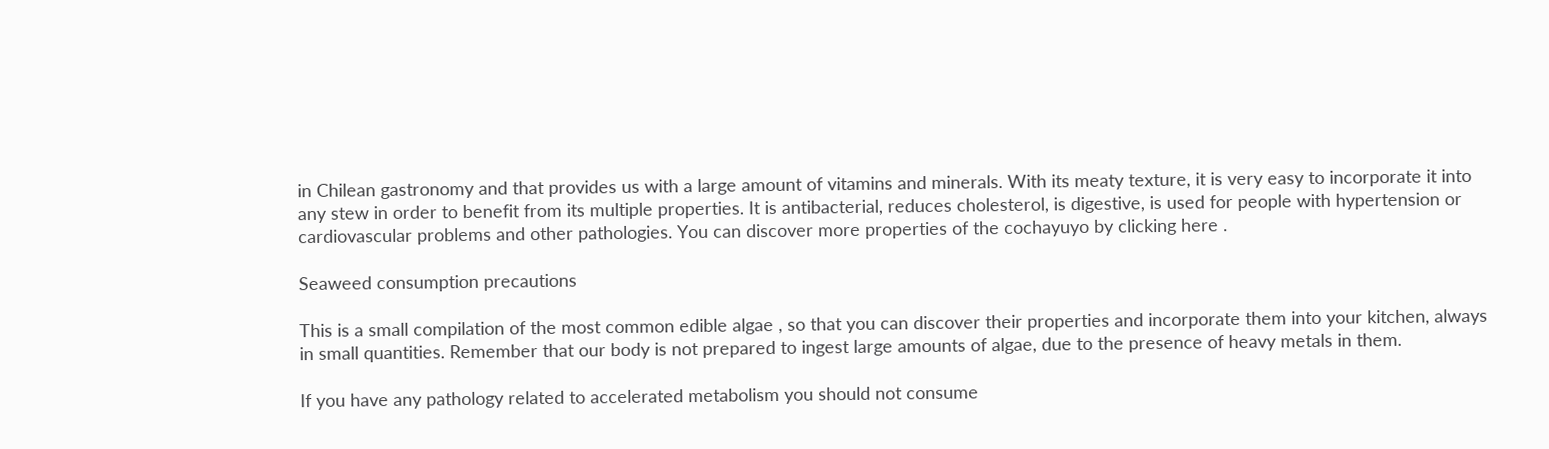in Chilean gastronomy and that provides us with a large amount of vitamins and minerals. With its meaty texture, it is very easy to incorporate it into any stew in order to benefit from its multiple properties. It is antibacterial, reduces cholesterol, is digestive, is used for people with hypertension or cardiovascular problems and other pathologies. You can discover more properties of the cochayuyo by clicking here .

Seaweed consumption precautions

This is a small compilation of the most common edible algae , so that you can discover their properties and incorporate them into your kitchen, always in small quantities. Remember that our body is not prepared to ingest large amounts of algae, due to the presence of heavy metals in them.

If you have any pathology related to accelerated metabolism you should not consume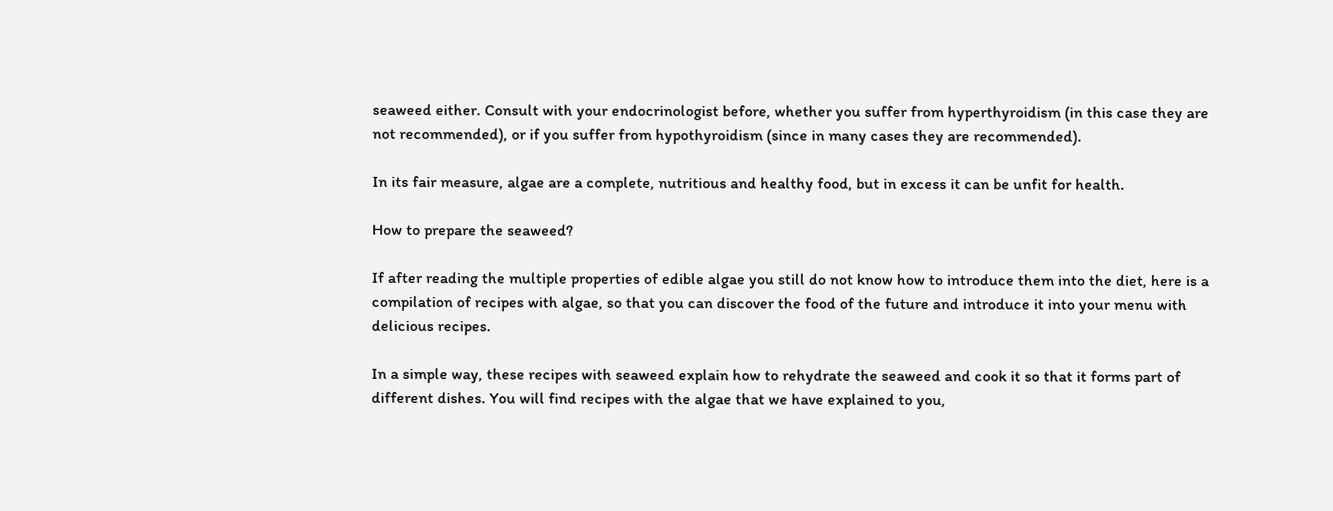seaweed either. Consult with your endocrinologist before, whether you suffer from hyperthyroidism (in this case they are not recommended), or if you suffer from hypothyroidism (since in many cases they are recommended).

In its fair measure, algae are a complete, nutritious and healthy food, but in excess it can be unfit for health.

How to prepare the seaweed?

If after reading the multiple properties of edible algae you still do not know how to introduce them into the diet, here is a compilation of recipes with algae, so that you can discover the food of the future and introduce it into your menu with delicious recipes.

In a simple way, these recipes with seaweed explain how to rehydrate the seaweed and cook it so that it forms part of different dishes. You will find recipes with the algae that we have explained to you,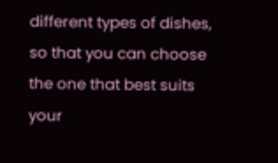different types of dishes, so that you can choose the one that best suits your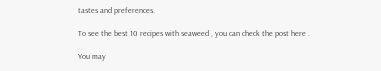tastes and preferences.

To see the best 10 recipes with seaweed , you can check the post here .

You may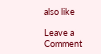also like

Leave a Comment